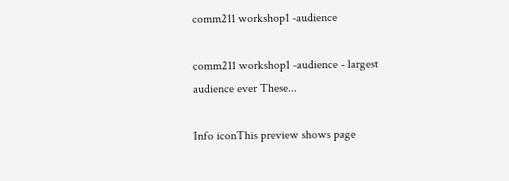comm211 workshop1 -audience

comm211 workshop1 -audience - largest audience ever These...

Info iconThis preview shows page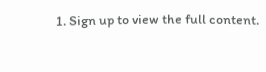1. Sign up to view the full content.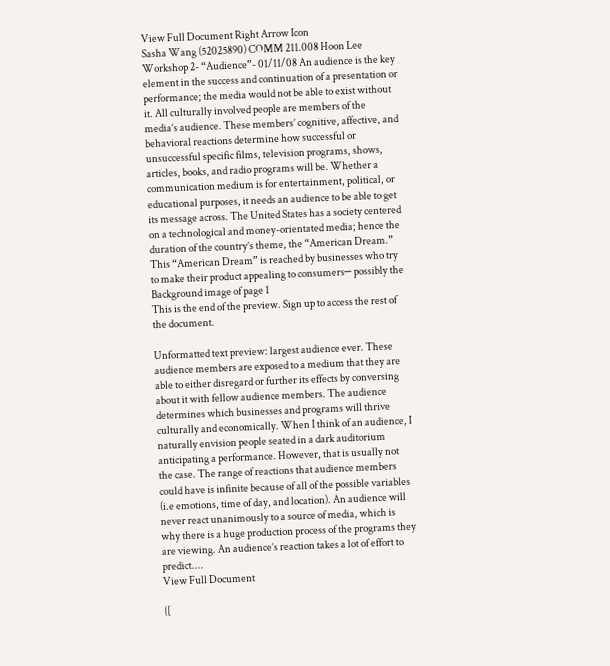View Full Document Right Arrow Icon
Sasha Wang (52025890) COMM 211.008 Hoon Lee Workshop 2- “Audience”- 01/11/08 An audience is the key element in the success and continuation of a presentation or performance; the media would not be able to exist without it. All culturally involved people are members of the media’s audience. These members’ cognitive, affective, and behavioral reactions determine how successful or unsuccessful specific films, television programs, shows, articles, books, and radio programs will be. Whether a communication medium is for entertainment, political, or educational purposes, it needs an audience to be able to get its message across. The United States has a society centered on a technological and money-orientated media; hence the duration of the country’s theme, the “American Dream.” This “American Dream” is reached by businesses who try to make their product appealing to consumers─ possibly the
Background image of page 1
This is the end of the preview. Sign up to access the rest of the document.

Unformatted text preview: largest audience ever. These audience members are exposed to a medium that they are able to either disregard or further its effects by conversing about it with fellow audience members. The audience determines which businesses and programs will thrive culturally and economically. When I think of an audience, I naturally envision people seated in a dark auditorium anticipating a performance. However, that is usually not the case. The range of reactions that audience members could have is infinite because of all of the possible variables (i.e emotions, time of day, and location). An audience will never react unanimously to a source of media, which is why there is a huge production process of the programs they are viewing. An audience’s reaction takes a lot of effort to predict....
View Full Document

{[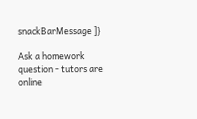snackBarMessage ]}

Ask a homework question - tutors are online